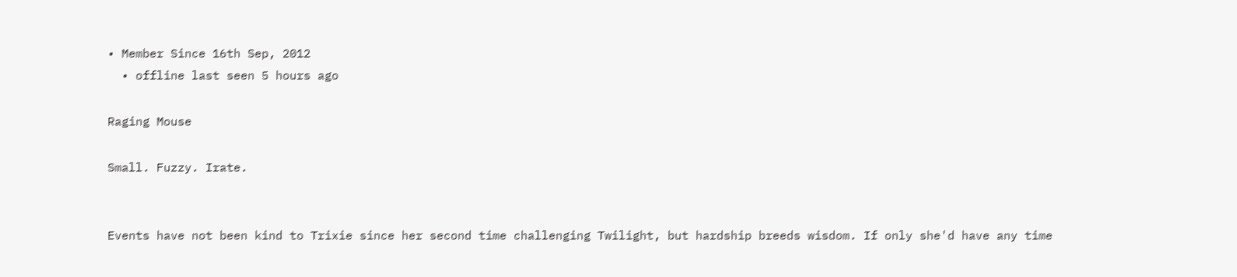• Member Since 16th Sep, 2012
  • offline last seen 5 hours ago

Raging Mouse

Small. Fuzzy. Irate.


Events have not been kind to Trixie since her second time challenging Twilight, but hardship breeds wisdom. If only she'd have any time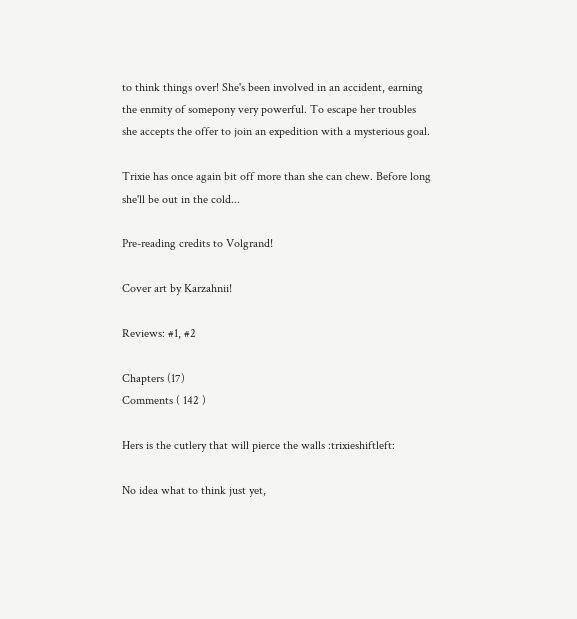to think things over! She's been involved in an accident, earning the enmity of somepony very powerful. To escape her troubles she accepts the offer to join an expedition with a mysterious goal.

Trixie has once again bit off more than she can chew. Before long she'll be out in the cold...

Pre-reading credits to Volgrand!

Cover art by Karzahnii!

Reviews: #1, #2

Chapters (17)
Comments ( 142 )

Hers is the cutlery that will pierce the walls :trixieshiftleft:

No idea what to think just yet,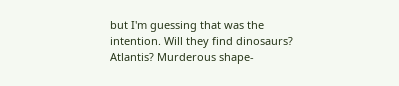but I'm guessing that was the intention. Will they find dinosaurs? Atlantis? Murderous shape-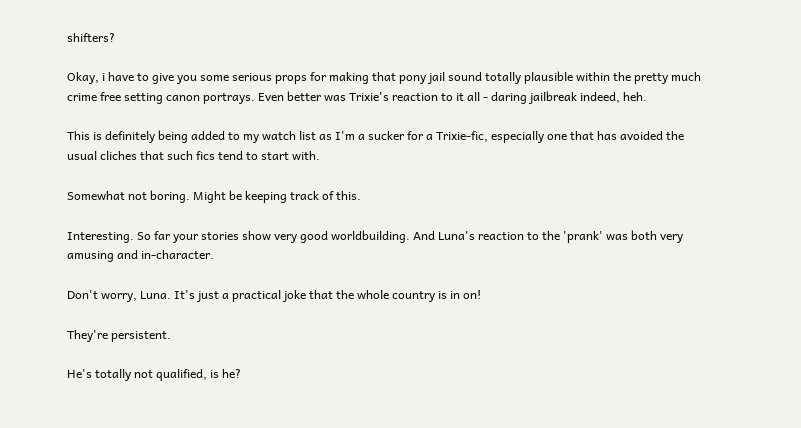shifters?

Okay, i have to give you some serious props for making that pony jail sound totally plausible within the pretty much crime free setting canon portrays. Even better was Trixie's reaction to it all - daring jailbreak indeed, heh.

This is definitely being added to my watch list as I'm a sucker for a Trixie-fic, especially one that has avoided the usual cliches that such fics tend to start with.

Somewhat not boring. Might be keeping track of this.

Interesting. So far your stories show very good worldbuilding. And Luna's reaction to the 'prank' was both very amusing and in-character.

Don't worry, Luna. It's just a practical joke that the whole country is in on!

They're persistent.

He's totally not qualified, is he?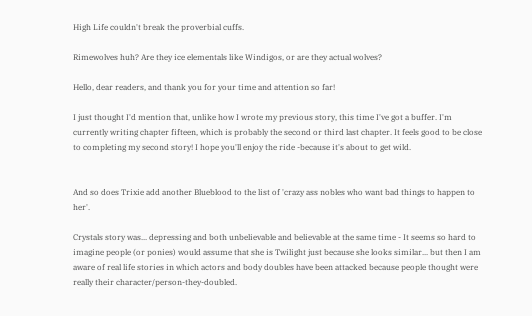High Life couldn't break the proverbial cuffs.

Rimewolves huh? Are they ice elementals like Windigos, or are they actual wolves?

Hello, dear readers, and thank you for your time and attention so far!

I just thought I'd mention that, unlike how I wrote my previous story, this time I've got a buffer. I'm currently writing chapter fifteen, which is probably the second or third last chapter. It feels good to be close to completing my second story! I hope you'll enjoy the ride -because it's about to get wild.


And so does Trixie add another Blueblood to the list of 'crazy ass nobles who want bad things to happen to her'.

Crystals story was... depressing and both unbelievable and believable at the same time - It seems so hard to imagine people (or ponies) would assume that she is Twilight just because she looks similar... but then I am aware of real life stories in which actors and body doubles have been attacked because people thought were really their character/person-they-doubled.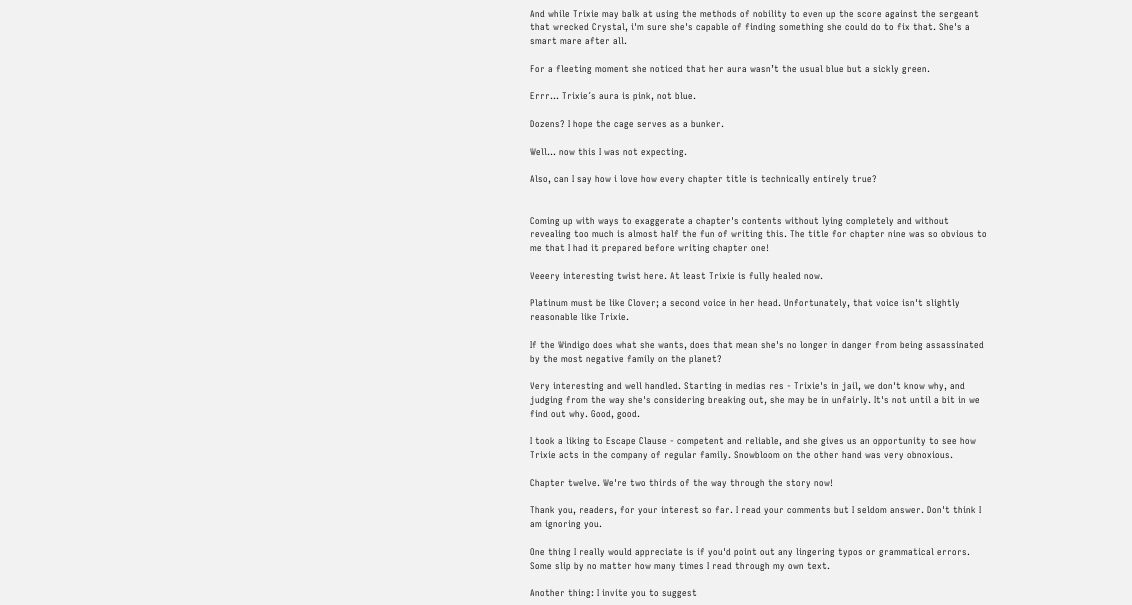And while Trixie may balk at using the methods of nobility to even up the score against the sergeant that wrecked Crystal, i'm sure she's capable of finding something she could do to fix that. She's a smart mare after all.

For a fleeting moment she noticed that her aura wasn’t the usual blue but a sickly green.

Errr... Trixie´s aura is pink, not blue.

Dozens? I hope the cage serves as a bunker.

Well... now this I was not expecting.

Also, can I say how i love how every chapter title is technically entirely true?


Coming up with ways to exaggerate a chapter's contents without lying completely and without revealing too much is almost half the fun of writing this. The title for chapter nine was so obvious to me that I had it prepared before writing chapter one!

Veeery interesting twist here. At least Trixie is fully healed now.

Platinum must be like Clover; a second voice in her head. Unfortunately, that voice isn't slightly reasonable like Trixie.

If the Windigo does what she wants, does that mean she's no longer in danger from being assassinated by the most negative family on the planet?

Very interesting and well handled. Starting in medias res - Trixie's in jail, we don't know why, and judging from the way she's considering breaking out, she may be in unfairly. It's not until a bit in we find out why. Good, good.

I took a liking to Escape Clause - competent and reliable, and she gives us an opportunity to see how Trixie acts in the company of regular family. Snowbloom on the other hand was very obnoxious.

Chapter twelve. We're two thirds of the way through the story now!

Thank you, readers, for your interest so far. I read your comments but I seldom answer. Don't think I am ignoring you.

One thing I really would appreciate is if you'd point out any lingering typos or grammatical errors. Some slip by no matter how many times I read through my own text.

Another thing: I invite you to suggest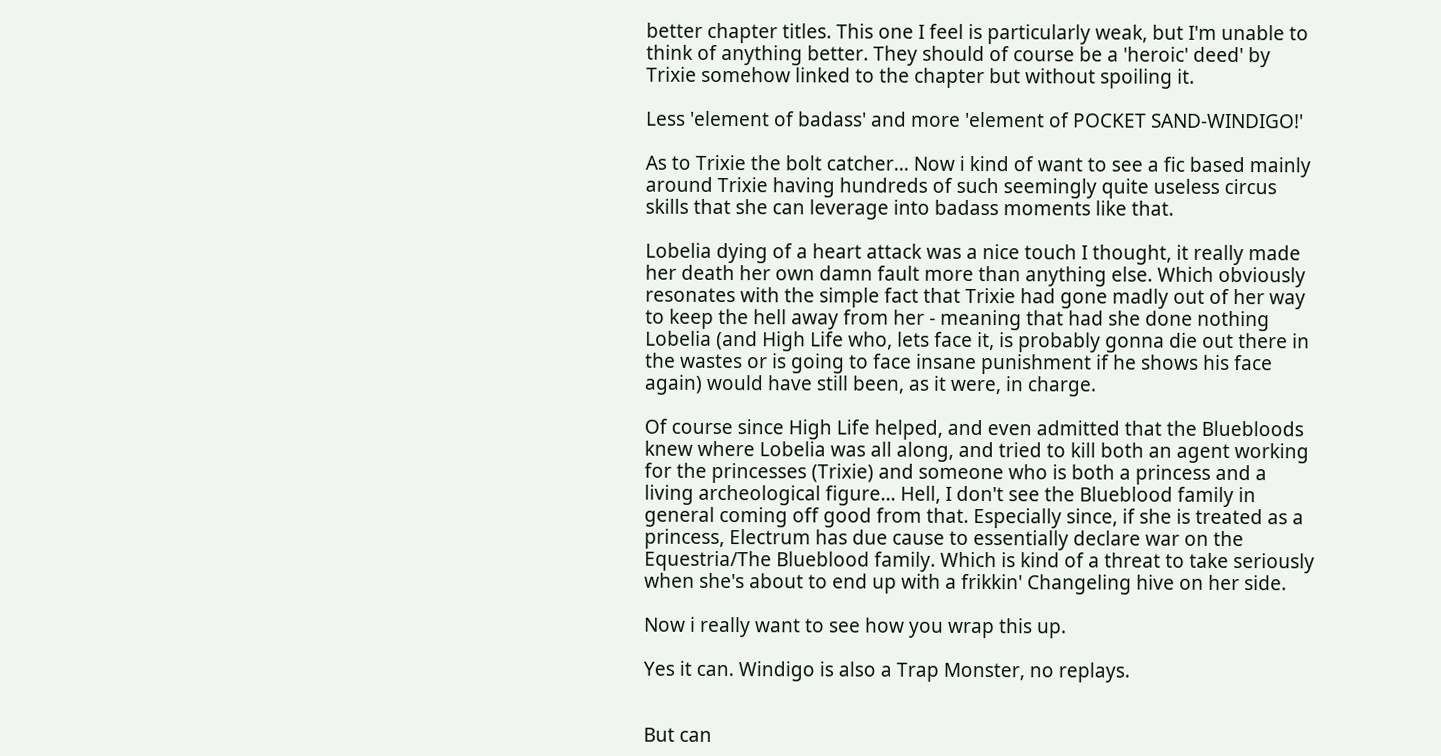better chapter titles. This one I feel is particularly weak, but I'm unable to think of anything better. They should of course be a 'heroic' deed' by Trixie somehow linked to the chapter but without spoiling it.

Less 'element of badass' and more 'element of POCKET SAND-WINDIGO!'

As to Trixie the bolt catcher... Now i kind of want to see a fic based mainly around Trixie having hundreds of such seemingly quite useless circus skills that she can leverage into badass moments like that.

Lobelia dying of a heart attack was a nice touch I thought, it really made her death her own damn fault more than anything else. Which obviously resonates with the simple fact that Trixie had gone madly out of her way to keep the hell away from her - meaning that had she done nothing Lobelia (and High Life who, lets face it, is probably gonna die out there in the wastes or is going to face insane punishment if he shows his face again) would have still been, as it were, in charge.

Of course since High Life helped, and even admitted that the Bluebloods knew where Lobelia was all along, and tried to kill both an agent working for the princesses (Trixie) and someone who is both a princess and a living archeological figure... Hell, I don't see the Blueblood family in general coming off good from that. Especially since, if she is treated as a princess, Electrum has due cause to essentially declare war on the Equestria/The Blueblood family. Which is kind of a threat to take seriously when she's about to end up with a frikkin' Changeling hive on her side.

Now i really want to see how you wrap this up.

Yes it can. Windigo is also a Trap Monster, no replays.


But can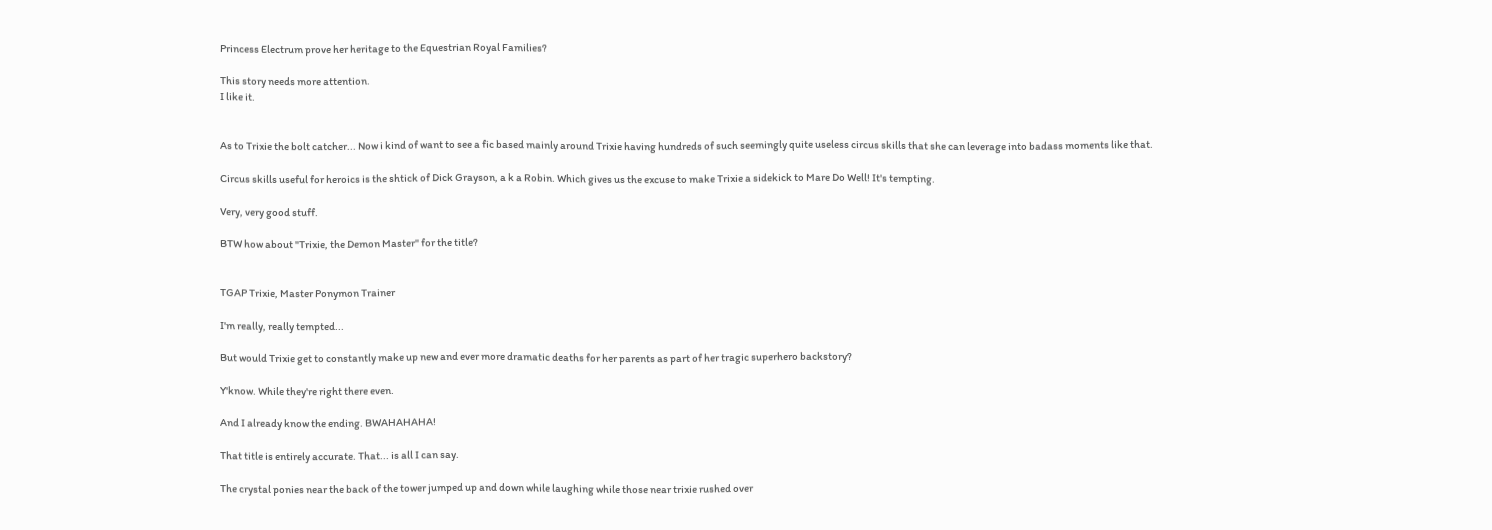Princess Electrum prove her heritage to the Equestrian Royal Families?

This story needs more attention.
I like it.


As to Trixie the bolt catcher... Now i kind of want to see a fic based mainly around Trixie having hundreds of such seemingly quite useless circus skills that she can leverage into badass moments like that.

Circus skills useful for heroics is the shtick of Dick Grayson, a k a Robin. Which gives us the excuse to make Trixie a sidekick to Mare Do Well! It's tempting.

Very, very good stuff.

BTW how about "Trixie, the Demon Master" for the title?


TGAP Trixie, Master Ponymon Trainer

I'm really, really tempted...

But would Trixie get to constantly make up new and ever more dramatic deaths for her parents as part of her tragic superhero backstory?

Y'know. While they're right there even.

And I already know the ending. BWAHAHAHA!

That title is entirely accurate. That... is all I can say.

The crystal ponies near the back of the tower jumped up and down while laughing while those near trixie rushed over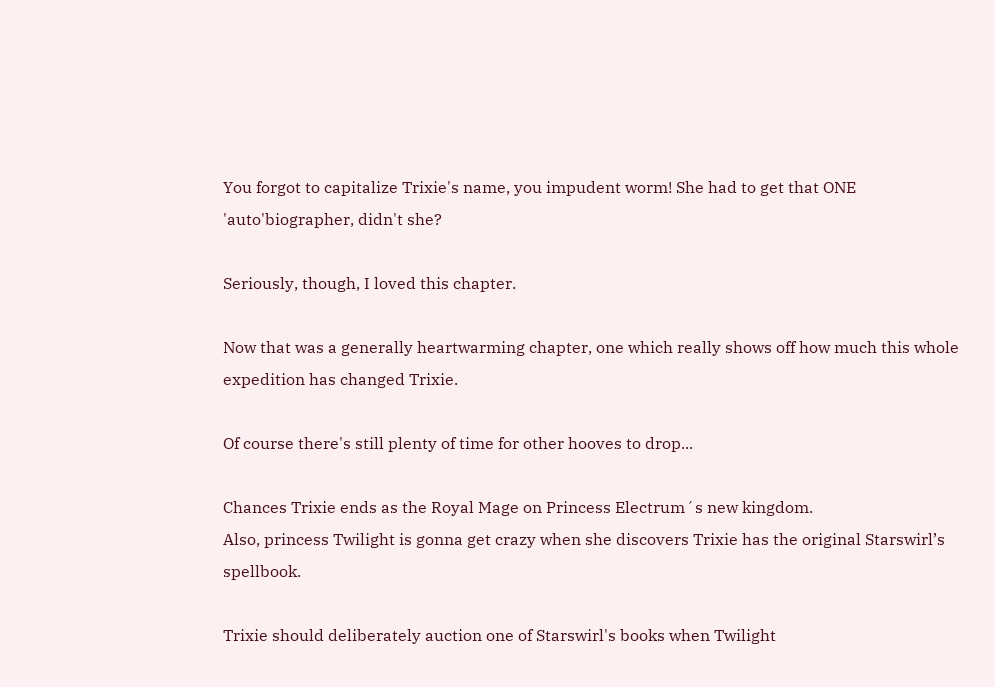You forgot to capitalize Trixie's name, you impudent worm! She had to get that ONE 'auto'biographer, didn't she?

Seriously, though, I loved this chapter.

Now that was a generally heartwarming chapter, one which really shows off how much this whole expedition has changed Trixie.

Of course there's still plenty of time for other hooves to drop...

Chances Trixie ends as the Royal Mage on Princess Electrum´s new kingdom.
Also, princess Twilight is gonna get crazy when she discovers Trixie has the original Starswirl’s spellbook.

Trixie should deliberately auction one of Starswirl's books when Twilight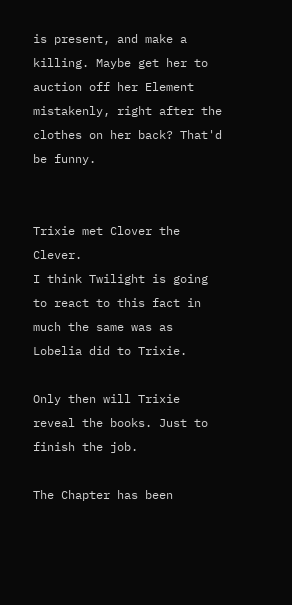is present, and make a killing. Maybe get her to auction off her Element mistakenly, right after the clothes on her back? That'd be funny.


Trixie met Clover the Clever.
I think Twilight is going to react to this fact in much the same was as Lobelia did to Trixie.

Only then will Trixie reveal the books. Just to finish the job.

The Chapter has been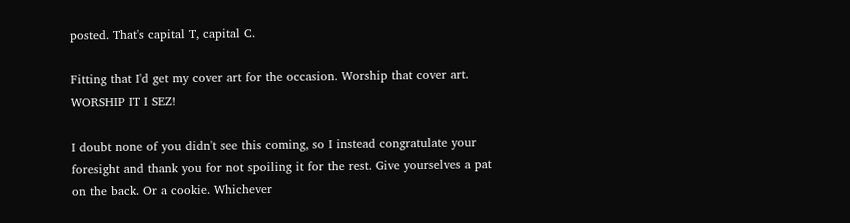posted. That's capital T, capital C.

Fitting that I'd get my cover art for the occasion. Worship that cover art. WORSHIP IT I SEZ!

I doubt none of you didn't see this coming, so I instead congratulate your foresight and thank you for not spoiling it for the rest. Give yourselves a pat on the back. Or a cookie. Whichever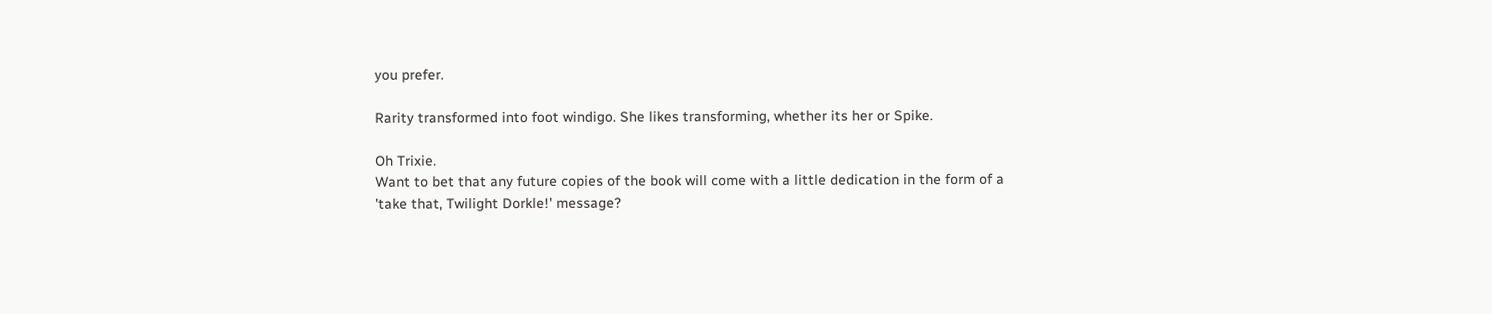you prefer.

Rarity transformed into foot windigo. She likes transforming, whether its her or Spike.

Oh Trixie.
Want to bet that any future copies of the book will come with a little dedication in the form of a 'take that, Twilight Dorkle!' message?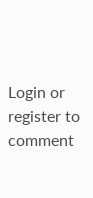Login or register to comment